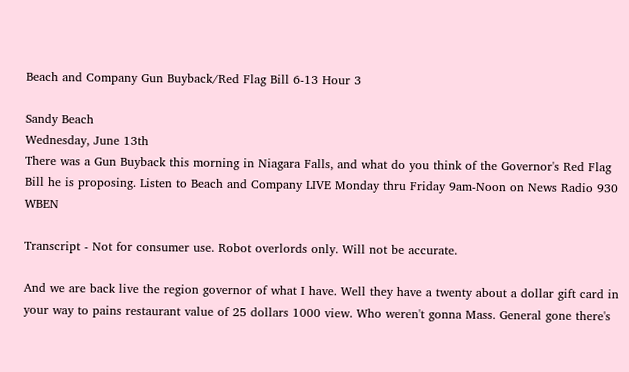Beach and Company Gun Buyback/Red Flag Bill 6-13 Hour 3

Sandy Beach
Wednesday, June 13th
There was a Gun Buyback this morning in Niagara Falls, and what do you think of the Governor's Red Flag Bill he is proposing. Listen to Beach and Company LIVE Monday thru Friday 9am-Noon on News Radio 930 WBEN

Transcript - Not for consumer use. Robot overlords only. Will not be accurate.

And we are back live the region governor of what I have. Well they have a twenty about a dollar gift card in your way to pains restaurant value of 25 dollars 1000 view. Who weren't gonna Mass. General gone there's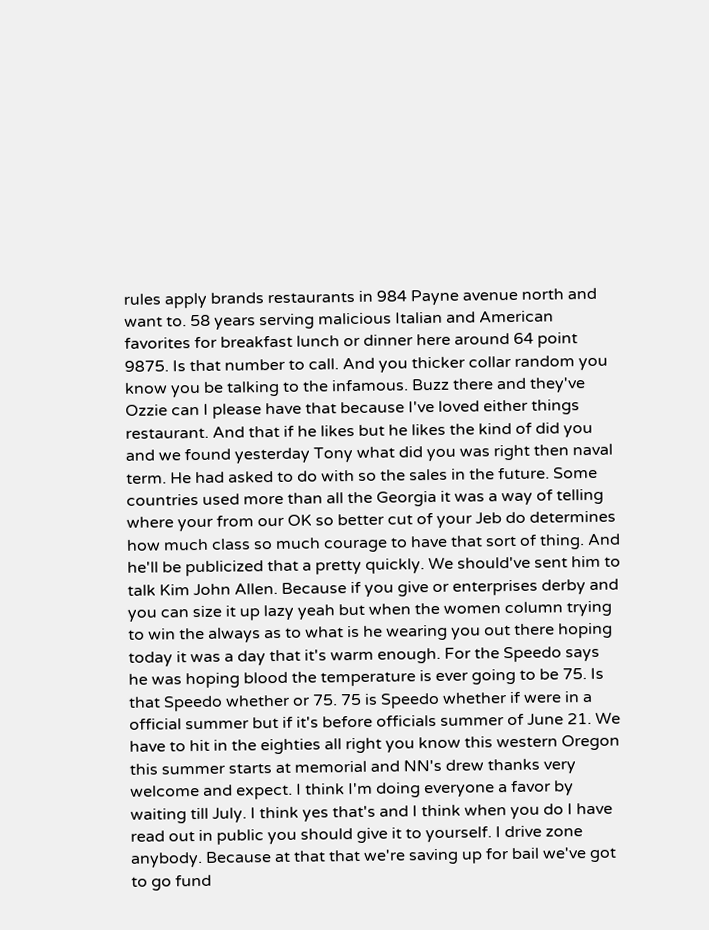rules apply brands restaurants in 984 Payne avenue north and want to. 58 years serving malicious Italian and American favorites for breakfast lunch or dinner here around 64 point 9875. Is that number to call. And you thicker collar random you know you be talking to the infamous. Buzz there and they've Ozzie can I please have that because I've loved either things restaurant. And that if he likes but he likes the kind of did you and we found yesterday Tony what did you was right then naval term. He had asked to do with so the sales in the future. Some countries used more than all the Georgia it was a way of telling where your from our OK so better cut of your Jeb do determines how much class so much courage to have that sort of thing. And he'll be publicized that a pretty quickly. We should've sent him to talk Kim John Allen. Because if you give or enterprises derby and you can size it up lazy yeah but when the women column trying to win the always as to what is he wearing you out there hoping today it was a day that it's warm enough. For the Speedo says he was hoping blood the temperature is ever going to be 75. Is that Speedo whether or 75. 75 is Speedo whether if were in a official summer but if it's before officials summer of June 21. We have to hit in the eighties all right you know this western Oregon this summer starts at memorial and NN's drew thanks very welcome and expect. I think I'm doing everyone a favor by waiting till July. I think yes that's and I think when you do I have read out in public you should give it to yourself. I drive zone anybody. Because at that that we're saving up for bail we've got to go fund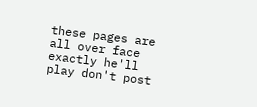these pages are all over face exactly he'll play don't post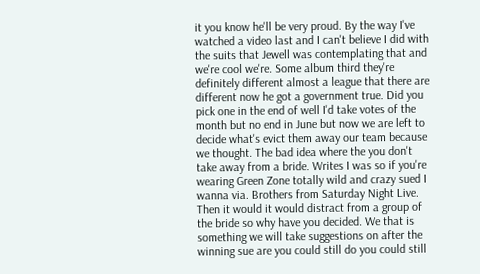it you know he'll be very proud. By the way I've watched a video last and I can't believe I did with the suits that Jewell was contemplating that and we're cool we're. Some album third they're definitely different almost a league that there are different now he got a government true. Did you pick one in the end of well I'd take votes of the month but no end in June but now we are left to decide what's evict them away our team because we thought. The bad idea where the you don't take away from a bride. Writes I was so if you're wearing Green Zone totally wild and crazy sued I wanna via. Brothers from Saturday Night Live. Then it would it would distract from a group of the bride so why have you decided. We that is something we will take suggestions on after the winning sue are you could still do you could still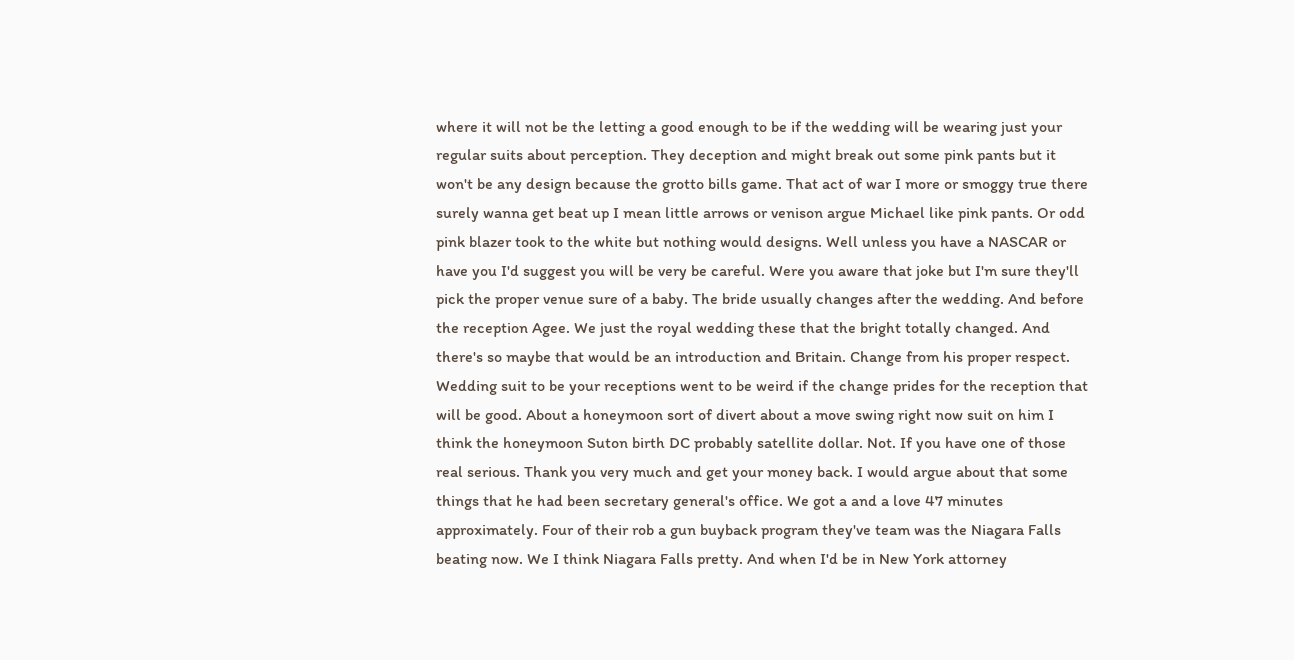where it will not be the letting a good enough to be if the wedding will be wearing just your regular suits about perception. They deception and might break out some pink pants but it won't be any design because the grotto bills game. That act of war I more or smoggy true there surely wanna get beat up I mean little arrows or venison argue Michael like pink pants. Or odd pink blazer took to the white but nothing would designs. Well unless you have a NASCAR or have you I'd suggest you will be very be careful. Were you aware that joke but I'm sure they'll pick the proper venue sure of a baby. The bride usually changes after the wedding. And before the reception Agee. We just the royal wedding these that the bright totally changed. And there's so maybe that would be an introduction and Britain. Change from his proper respect. Wedding suit to be your receptions went to be weird if the change prides for the reception that will be good. About a honeymoon sort of divert about a move swing right now suit on him I think the honeymoon Suton birth DC probably satellite dollar. Not. If you have one of those real serious. Thank you very much and get your money back. I would argue about that some things that he had been secretary general's office. We got a and a love 47 minutes approximately. Four of their rob a gun buyback program they've team was the Niagara Falls beating now. We I think Niagara Falls pretty. And when I'd be in New York attorney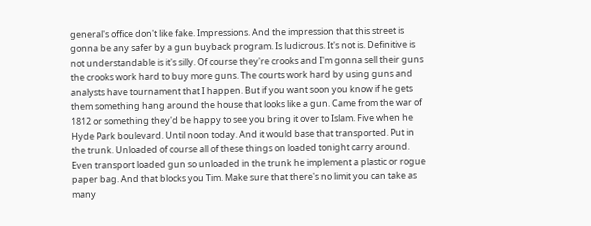general's office don't like fake. Impressions. And the impression that this street is gonna be any safer by a gun buyback program. Is ludicrous. It's not is. Definitive is not understandable is it's silly. Of course they're crooks and I'm gonna sell their guns the crooks work hard to buy more guns. The courts work hard by using guns and analysts have tournament that I happen. But if you want soon you know if he gets them something hang around the house that looks like a gun. Came from the war of 1812 or something they'd be happy to see you bring it over to Islam. Five when he Hyde Park boulevard. Until noon today. And it would base that transported. Put in the trunk. Unloaded of course all of these things on loaded tonight carry around. Even transport loaded gun so unloaded in the trunk he implement a plastic or rogue paper bag. And that blocks you Tim. Make sure that there's no limit you can take as many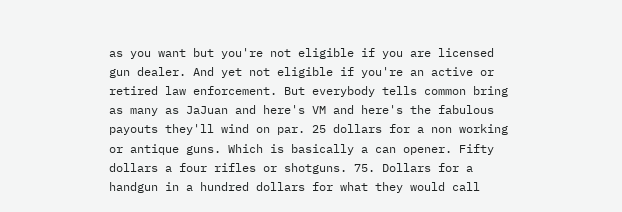as you want but you're not eligible if you are licensed gun dealer. And yet not eligible if you're an active or retired law enforcement. But everybody tells common bring as many as JaJuan and here's VM and here's the fabulous payouts they'll wind on par. 25 dollars for a non working or antique guns. Which is basically a can opener. Fifty dollars a four rifles or shotguns. 75. Dollars for a handgun in a hundred dollars for what they would call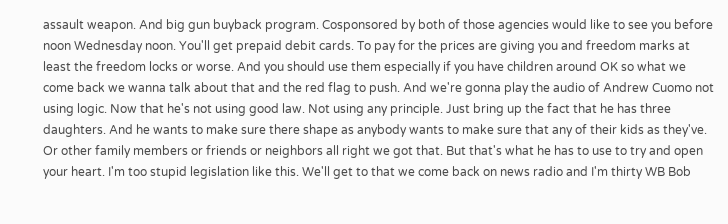assault weapon. And big gun buyback program. Cosponsored by both of those agencies would like to see you before noon Wednesday noon. You'll get prepaid debit cards. To pay for the prices are giving you and freedom marks at least the freedom locks or worse. And you should use them especially if you have children around OK so what we come back we wanna talk about that and the red flag to push. And we're gonna play the audio of Andrew Cuomo not using logic. Now that he's not using good law. Not using any principle. Just bring up the fact that he has three daughters. And he wants to make sure there shape as anybody wants to make sure that any of their kids as they've. Or other family members or friends or neighbors all right we got that. But that's what he has to use to try and open your heart. I'm too stupid legislation like this. We'll get to that we come back on news radio and I'm thirty WB Bob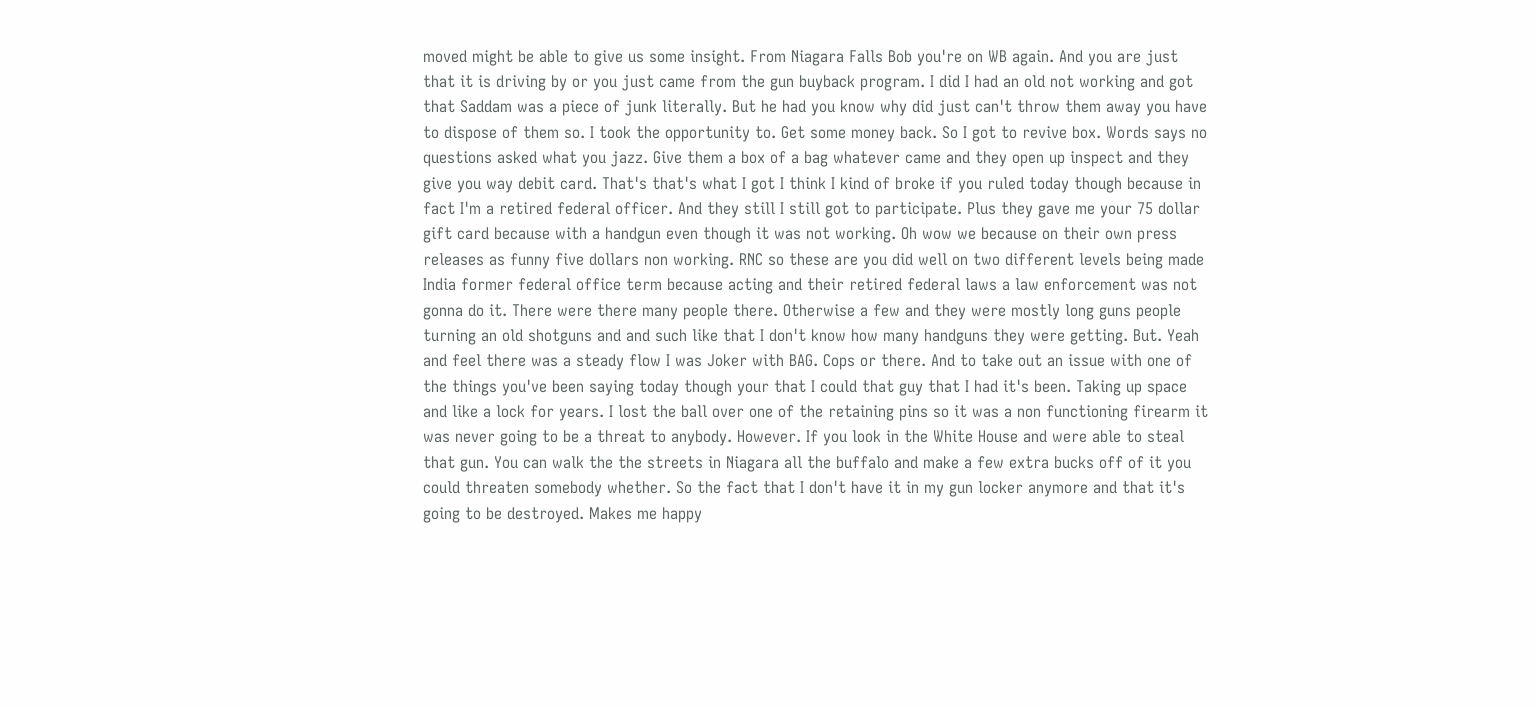moved might be able to give us some insight. From Niagara Falls Bob you're on WB again. And you are just that it is driving by or you just came from the gun buyback program. I did I had an old not working and got that Saddam was a piece of junk literally. But he had you know why did just can't throw them away you have to dispose of them so. I took the opportunity to. Get some money back. So I got to revive box. Words says no questions asked what you jazz. Give them a box of a bag whatever came and they open up inspect and they give you way debit card. That's that's what I got I think I kind of broke if you ruled today though because in fact I'm a retired federal officer. And they still I still got to participate. Plus they gave me your 75 dollar gift card because with a handgun even though it was not working. Oh wow we because on their own press releases as funny five dollars non working. RNC so these are you did well on two different levels being made India former federal office term because acting and their retired federal laws a law enforcement was not gonna do it. There were there many people there. Otherwise a few and they were mostly long guns people turning an old shotguns and and such like that I don't know how many handguns they were getting. But. Yeah and feel there was a steady flow I was Joker with BAG. Cops or there. And to take out an issue with one of the things you've been saying today though your that I could that guy that I had it's been. Taking up space and like a lock for years. I lost the ball over one of the retaining pins so it was a non functioning firearm it was never going to be a threat to anybody. However. If you look in the White House and were able to steal that gun. You can walk the the streets in Niagara all the buffalo and make a few extra bucks off of it you could threaten somebody whether. So the fact that I don't have it in my gun locker anymore and that it's going to be destroyed. Makes me happy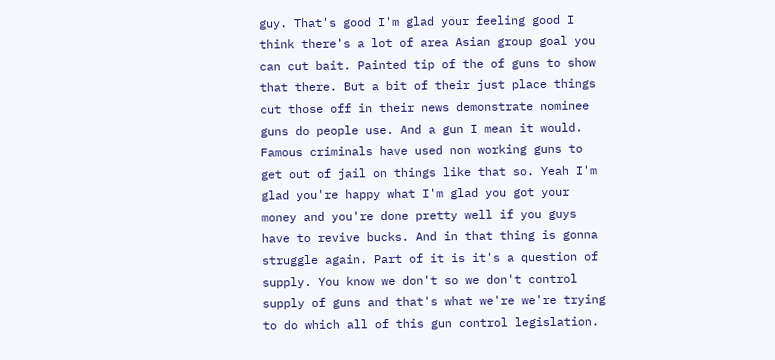guy. That's good I'm glad your feeling good I think there's a lot of area Asian group goal you can cut bait. Painted tip of the of guns to show that there. But a bit of their just place things cut those off in their news demonstrate nominee guns do people use. And a gun I mean it would. Famous criminals have used non working guns to get out of jail on things like that so. Yeah I'm glad you're happy what I'm glad you got your money and you're done pretty well if you guys have to revive bucks. And in that thing is gonna struggle again. Part of it is it's a question of supply. You know we don't so we don't control supply of guns and that's what we're we're trying to do which all of this gun control legislation.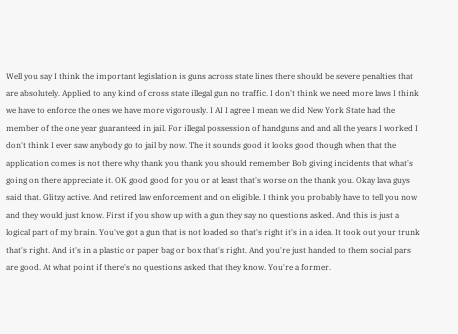Well you say I think the important legislation is guns across state lines there should be severe penalties that are absolutely. Applied to any kind of cross state illegal gun no traffic. I don't think we need more laws I think we have to enforce the ones we have more vigorously. I AI I agree I mean we did New York State had the member of the one year guaranteed in jail. For illegal possession of handguns and and all the years I worked I don't think I ever saw anybody go to jail by now. The it sounds good it looks good though when that the application comes is not there why thank you thank you should remember Bob giving incidents that what's going on there appreciate it. OK good good for you or at least that's worse on the thank you. Okay lava guys said that. Glitzy active. And retired law enforcement and on eligible. I think you probably have to tell you now and they would just know. First if you show up with a gun they say no questions asked. And this is just a logical part of my brain. You've got a gun that is not loaded so that's right it's in a idea. It took out your trunk that's right. And it's in a plastic or paper bag or box that's right. And you're just handed to them social pars are good. At what point if there's no questions asked that they know. You're a former.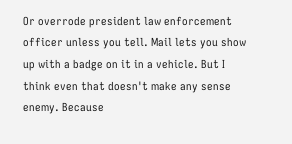Or overrode president law enforcement officer unless you tell. Mail lets you show up with a badge on it in a vehicle. But I think even that doesn't make any sense enemy. Because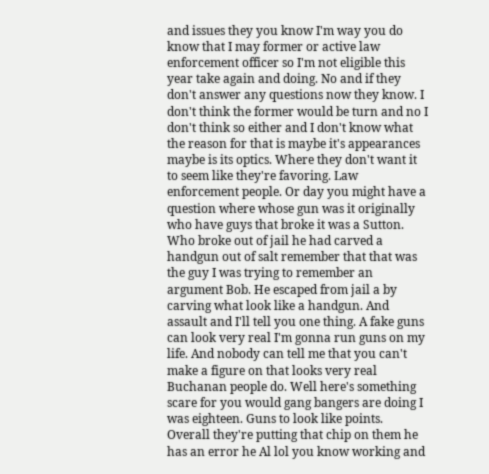and issues they you know I'm way you do know that I may former or active law enforcement officer so I'm not eligible this year take again and doing. No and if they don't answer any questions now they know. I don't think the former would be turn and no I don't think so either and I don't know what the reason for that is maybe it's appearances maybe is its optics. Where they don't want it to seem like they're favoring. Law enforcement people. Or day you might have a question where whose gun was it originally who have guys that broke it was a Sutton. Who broke out of jail he had carved a handgun out of salt remember that that was the guy I was trying to remember an argument Bob. He escaped from jail a by carving what look like a handgun. And assault and I'll tell you one thing. A fake guns can look very real I'm gonna run guns on my life. And nobody can tell me that you can't make a figure on that looks very real Buchanan people do. Well here's something scare for you would gang bangers are doing I was eighteen. Guns to look like points. Overall they're putting that chip on them he has an error he Al lol you know working and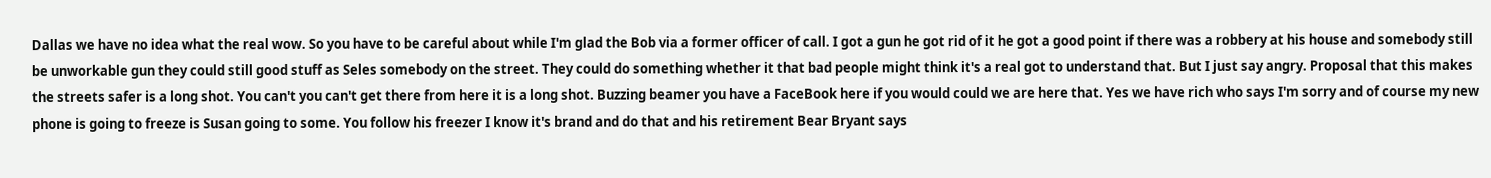Dallas we have no idea what the real wow. So you have to be careful about while I'm glad the Bob via a former officer of call. I got a gun he got rid of it he got a good point if there was a robbery at his house and somebody still be unworkable gun they could still good stuff as Seles somebody on the street. They could do something whether it that bad people might think it's a real got to understand that. But I just say angry. Proposal that this makes the streets safer is a long shot. You can't you can't get there from here it is a long shot. Buzzing beamer you have a FaceBook here if you would could we are here that. Yes we have rich who says I'm sorry and of course my new phone is going to freeze is Susan going to some. You follow his freezer I know it's brand and do that and his retirement Bear Bryant says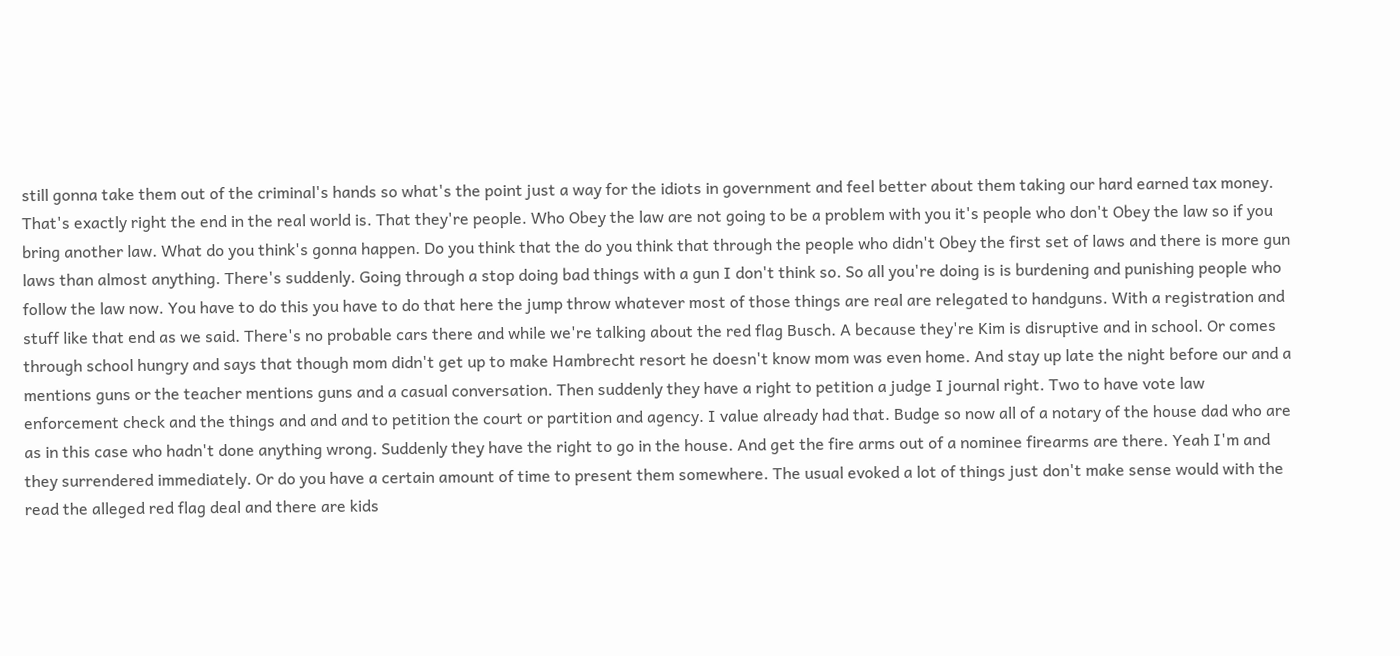still gonna take them out of the criminal's hands so what's the point just a way for the idiots in government and feel better about them taking our hard earned tax money. That's exactly right the end in the real world is. That they're people. Who Obey the law are not going to be a problem with you it's people who don't Obey the law so if you bring another law. What do you think's gonna happen. Do you think that the do you think that through the people who didn't Obey the first set of laws and there is more gun laws than almost anything. There's suddenly. Going through a stop doing bad things with a gun I don't think so. So all you're doing is is burdening and punishing people who follow the law now. You have to do this you have to do that here the jump throw whatever most of those things are real are relegated to handguns. With a registration and stuff like that end as we said. There's no probable cars there and while we're talking about the red flag Busch. A because they're Kim is disruptive and in school. Or comes through school hungry and says that though mom didn't get up to make Hambrecht resort he doesn't know mom was even home. And stay up late the night before our and a mentions guns or the teacher mentions guns and a casual conversation. Then suddenly they have a right to petition a judge I journal right. Two to have vote law enforcement check and the things and and and to petition the court or partition and agency. I value already had that. Budge so now all of a notary of the house dad who are as in this case who hadn't done anything wrong. Suddenly they have the right to go in the house. And get the fire arms out of a nominee firearms are there. Yeah I'm and they surrendered immediately. Or do you have a certain amount of time to present them somewhere. The usual evoked a lot of things just don't make sense would with the read the alleged red flag deal and there are kids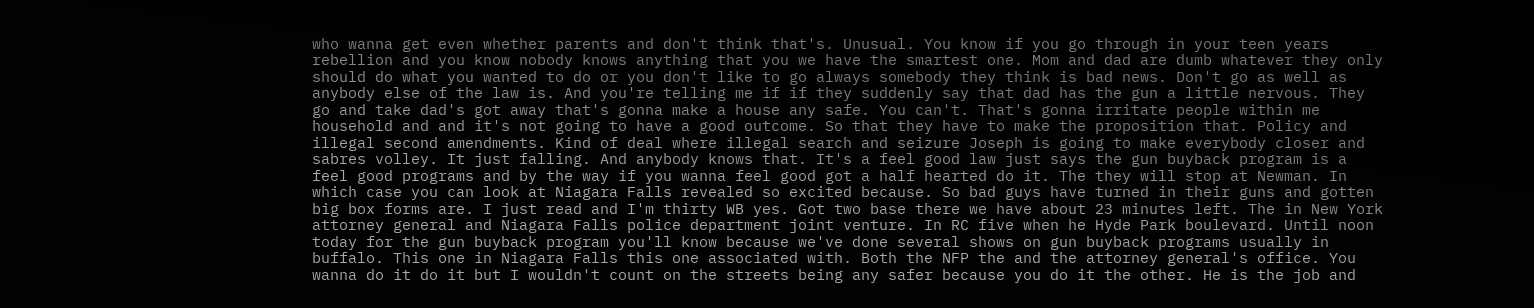who wanna get even whether parents and don't think that's. Unusual. You know if you go through in your teen years rebellion and you know nobody knows anything that you we have the smartest one. Mom and dad are dumb whatever they only should do what you wanted to do or you don't like to go always somebody they think is bad news. Don't go as well as anybody else of the law is. And you're telling me if if they suddenly say that dad has the gun a little nervous. They go and take dad's got away that's gonna make a house any safe. You can't. That's gonna irritate people within me household and and it's not going to have a good outcome. So that they have to make the proposition that. Policy and illegal second amendments. Kind of deal where illegal search and seizure Joseph is going to make everybody closer and sabres volley. It just falling. And anybody knows that. It's a feel good law just says the gun buyback program is a feel good programs and by the way if you wanna feel good got a half hearted do it. The they will stop at Newman. In which case you can look at Niagara Falls revealed so excited because. So bad guys have turned in their guns and gotten big box forms are. I just read and I'm thirty WB yes. Got two base there we have about 23 minutes left. The in New York attorney general and Niagara Falls police department joint venture. In RC five when he Hyde Park boulevard. Until noon today for the gun buyback program you'll know because we've done several shows on gun buyback programs usually in buffalo. This one in Niagara Falls this one associated with. Both the NFP the and the attorney general's office. You wanna do it do it but I wouldn't count on the streets being any safer because you do it the other. He is the job and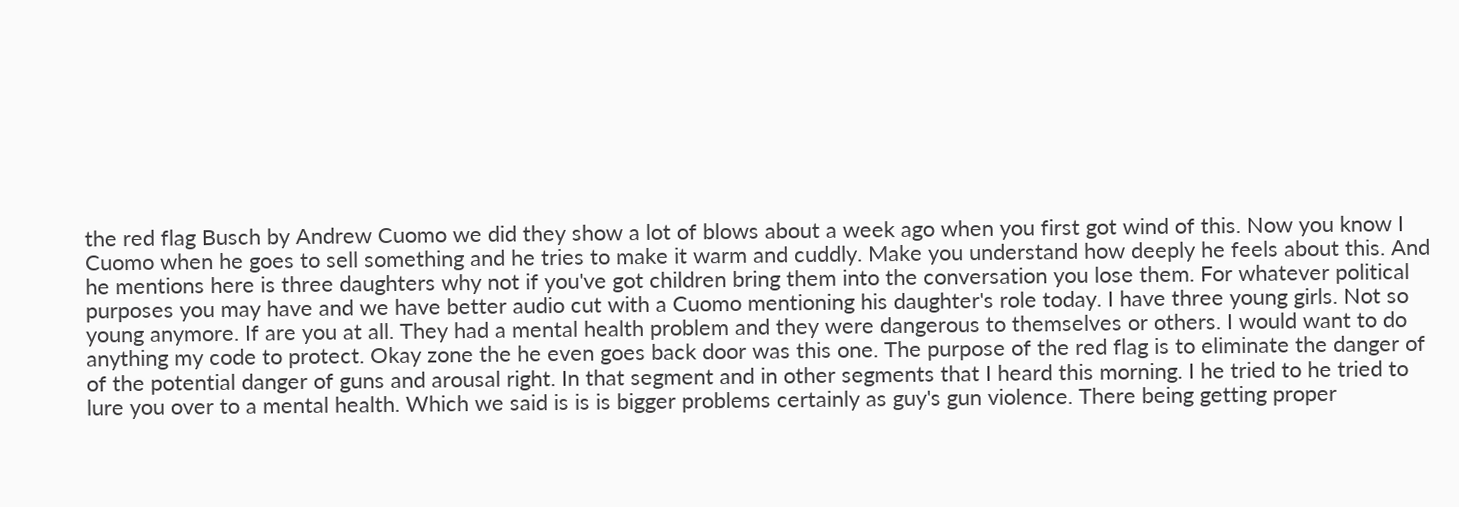the red flag Busch by Andrew Cuomo we did they show a lot of blows about a week ago when you first got wind of this. Now you know I Cuomo when he goes to sell something and he tries to make it warm and cuddly. Make you understand how deeply he feels about this. And he mentions here is three daughters why not if you've got children bring them into the conversation you lose them. For whatever political purposes you may have and we have better audio cut with a Cuomo mentioning his daughter's role today. I have three young girls. Not so young anymore. If are you at all. They had a mental health problem and they were dangerous to themselves or others. I would want to do anything my code to protect. Okay zone the he even goes back door was this one. The purpose of the red flag is to eliminate the danger of of the potential danger of guns and arousal right. In that segment and in other segments that I heard this morning. I he tried to he tried to lure you over to a mental health. Which we said is is is bigger problems certainly as guy's gun violence. There being getting proper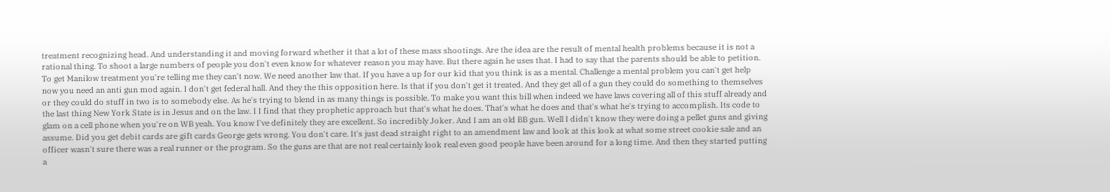treatment recognizing head. And understanding it and moving forward whether it that a lot of these mass shootings. Are the idea are the result of mental health problems because it is not a rational thing. To shoot a large numbers of people you don't even know for whatever reason you may have. But there again he uses that. I had to say that the parents should be able to petition. To get Manilow treatment you're telling me they can't now. We need another law that. If you have a up for our kid that you think is as a mental. Challenge a mental problem you can't get help now you need an anti gun mod again. I don't get federal hall. And they the this opposition here. Is that if you don't get it treated. And they get all of a gun they could do something to themselves or they could do stuff in two is to somebody else. As he's trying to blend in as many things is possible. To make you want this bill when indeed we have laws covering all of this stuff already and the last thing New York State is in Jesus and on the law. I I find that they prophetic approach but that's what he does. That's what he does and that's what he's trying to accomplish. Its code to glam on a cell phone when you're on WB yeah. You know I've definitely they are excellent. So incredibly Joker. And I am an old BB gun. Well I didn't know they were doing a pellet guns and giving assume. Did you get debit cards are gift cards George gets wrong. You don't care. It's just dead straight right to an amendment law and look at this look at what some street cookie sale and an officer wasn't sure there was a real runner or the program. So the guns are that are not real certainly look real even good people have been around for a long time. And then they started putting a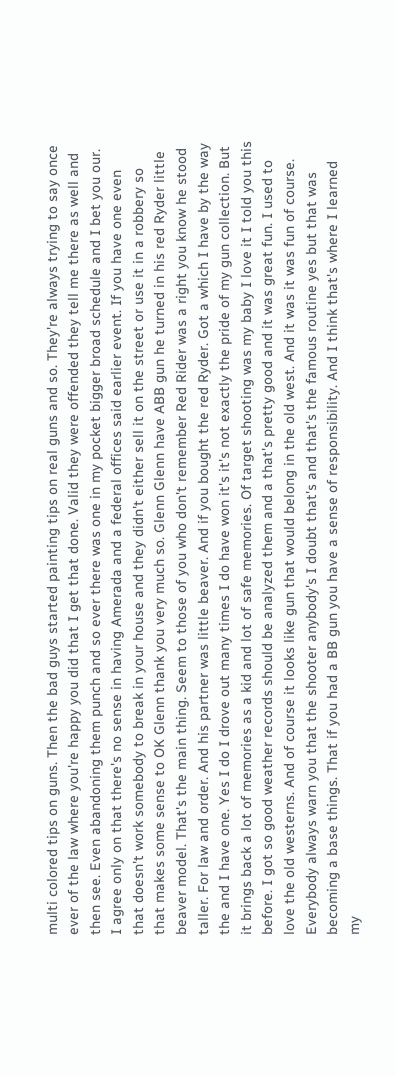multi colored tips on guns. Then the bad guys started painting tips on real guns and so. They're always trying to say once ever of the law where you're happy you did that I get that done. Valid they were offended they tell me there as well and then see. Even abandoning them punch and so ever there was one in my pocket bigger broad schedule and I bet you our. I agree only on that there's no sense in having Amerada and a federal offices said earlier event. If you have one even that doesn't work somebody to break in your house and they didn't either sell it on the street or use it in a robbery so that makes some sense to OK Glenn thank you very much so. Glenn Glenn have ABB gun he turned in his red Ryder little beaver model. That's the main thing. Seem to those of you who don't remember Red Rider was a right you know he stood taller. For law and order. And his partner was little beaver. And if you bought the red Ryder. Got a which I have by the way the and I have one. Yes I do I drove out many times I do have won it's it's not exactly the pride of my gun collection. But it brings back a lot of memories as a kid and lot of safe memories. Of target shooting was my baby I love it I told you this before. I got so good weather records should be analyzed them and a that's pretty good and it was great fun. I used to love the old westerns. And of course it looks like gun that would belong in the old west. And it was it was fun of course. Everybody always warn you that the shooter anybody's I doubt that's and that's the famous routine yes but that was becoming a base things. That if you had a BB gun you have a sense of responsibility. And I think that's where I learned my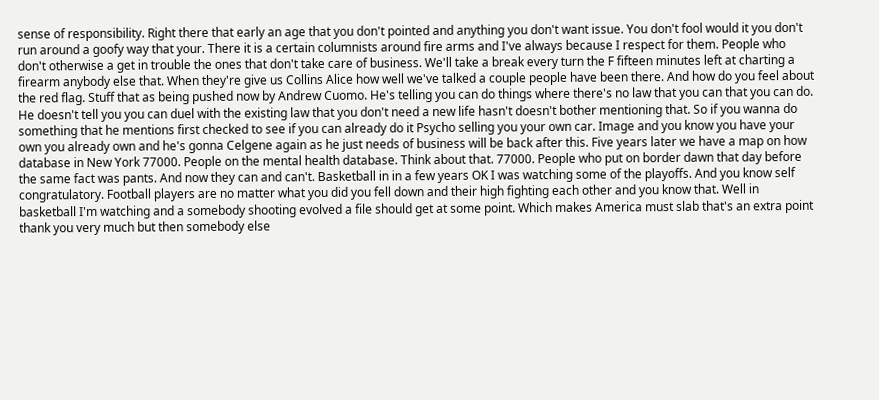sense of responsibility. Right there that early an age that you don't pointed and anything you don't want issue. You don't fool would it you don't run around a goofy way that your. There it is a certain columnists around fire arms and I've always because I respect for them. People who don't otherwise a get in trouble the ones that don't take care of business. We'll take a break every turn the F fifteen minutes left at charting a firearm anybody else that. When they're give us Collins Alice how well we've talked a couple people have been there. And how do you feel about the red flag. Stuff that as being pushed now by Andrew Cuomo. He's telling you can do things where there's no law that you can that you can do. He doesn't tell you you can duel with the existing law that you don't need a new life hasn't doesn't bother mentioning that. So if you wanna do something that he mentions first checked to see if you can already do it Psycho selling you your own car. Image and you know you have your own you already own and he's gonna Celgene again as he just needs of business will be back after this. Five years later we have a map on how database in New York 77000. People on the mental health database. Think about that. 77000. People who put on border dawn that day before the same fact was pants. And now they can and can't. Basketball in in a few years OK I was watching some of the playoffs. And you know self congratulatory. Football players are no matter what you did you fell down and their high fighting each other and you know that. Well in basketball I'm watching and a somebody shooting evolved a file should get at some point. Which makes America must slab that's an extra point thank you very much but then somebody else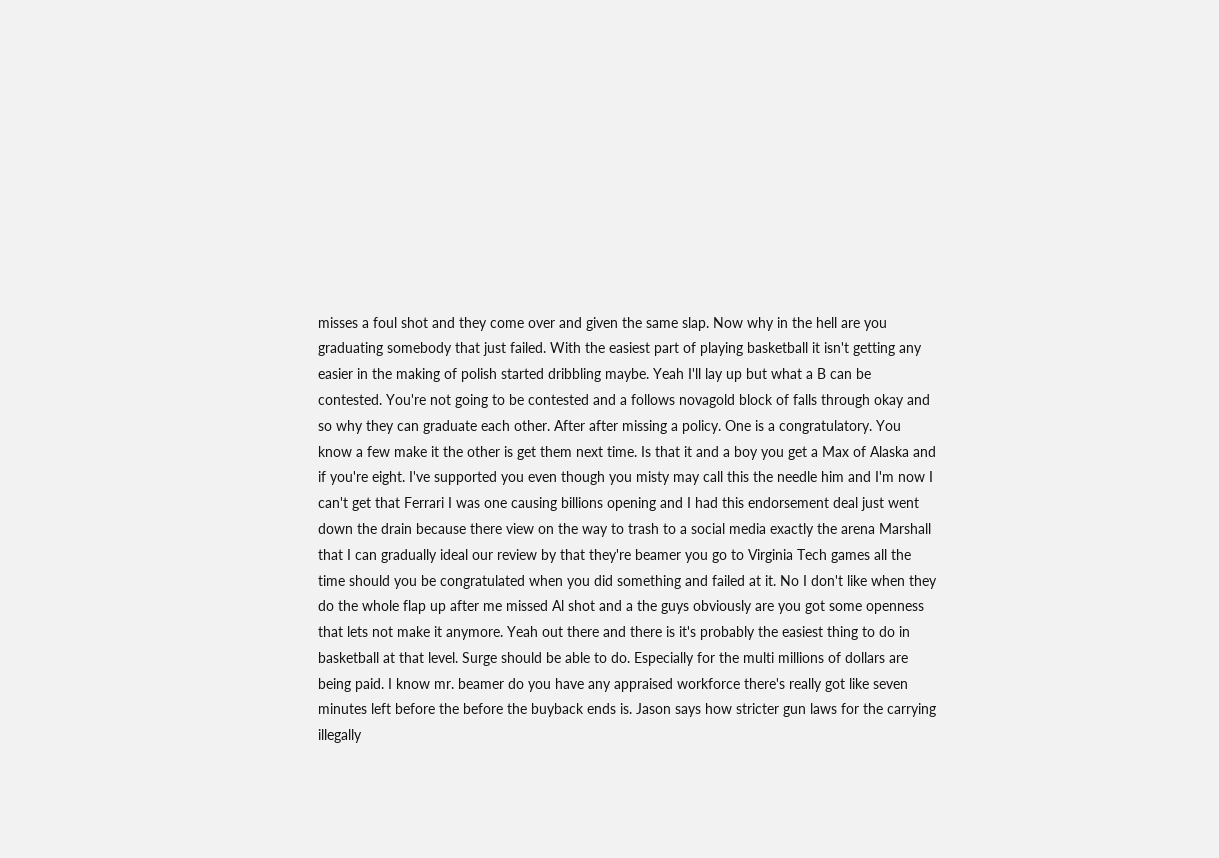misses a foul shot and they come over and given the same slap. Now why in the hell are you graduating somebody that just failed. With the easiest part of playing basketball it isn't getting any easier in the making of polish started dribbling maybe. Yeah I'll lay up but what a B can be contested. You're not going to be contested and a follows novagold block of falls through okay and so why they can graduate each other. After after missing a policy. One is a congratulatory. You know a few make it the other is get them next time. Is that it and a boy you get a Max of Alaska and if you're eight. I've supported you even though you misty may call this the needle him and I'm now I can't get that Ferrari I was one causing billions opening and I had this endorsement deal just went down the drain because there view on the way to trash to a social media exactly the arena Marshall that I can gradually ideal our review by that they're beamer you go to Virginia Tech games all the time should you be congratulated when you did something and failed at it. No I don't like when they do the whole flap up after me missed Al shot and a the guys obviously are you got some openness that lets not make it anymore. Yeah out there and there is it's probably the easiest thing to do in basketball at that level. Surge should be able to do. Especially for the multi millions of dollars are being paid. I know mr. beamer do you have any appraised workforce there's really got like seven minutes left before the before the buyback ends is. Jason says how stricter gun laws for the carrying illegally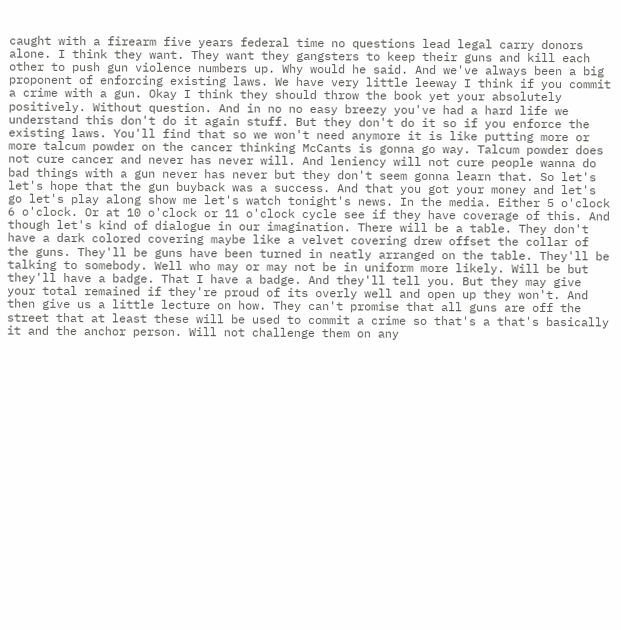caught with a firearm five years federal time no questions lead legal carry donors alone. I think they want. They want they gangsters to keep their guns and kill each other to push gun violence numbers up. Why would he said. And we've always been a big proponent of enforcing existing laws. We have very little leeway I think if you commit a crime with a gun. Okay I think they should throw the book yet your absolutely positively. Without question. And in no no easy breezy you've had a hard life we understand this don't do it again stuff. But they don't do it so if you enforce the existing laws. You'll find that so we won't need anymore it is like putting more or more talcum powder on the cancer thinking McCants is gonna go way. Talcum powder does not cure cancer and never has never will. And leniency will not cure people wanna do bad things with a gun never has never but they don't seem gonna learn that. So let's let's hope that the gun buyback was a success. And that you got your money and let's go let's play along show me let's watch tonight's news. In the media. Either 5 o'clock 6 o'clock. Or at 10 o'clock or 11 o'clock cycle see if they have coverage of this. And though let's kind of dialogue in our imagination. There will be a table. They don't have a dark colored covering maybe like a velvet covering drew offset the collar of the guns. They'll be guns have been turned in neatly arranged on the table. They'll be talking to somebody. Well who may or may not be in uniform more likely. Will be but they'll have a badge. That I have a badge. And they'll tell you. But they may give your total remained if they're proud of its overly well and open up they won't. And then give us a little lecture on how. They can't promise that all guns are off the street that at least these will be used to commit a crime so that's a that's basically it and the anchor person. Will not challenge them on any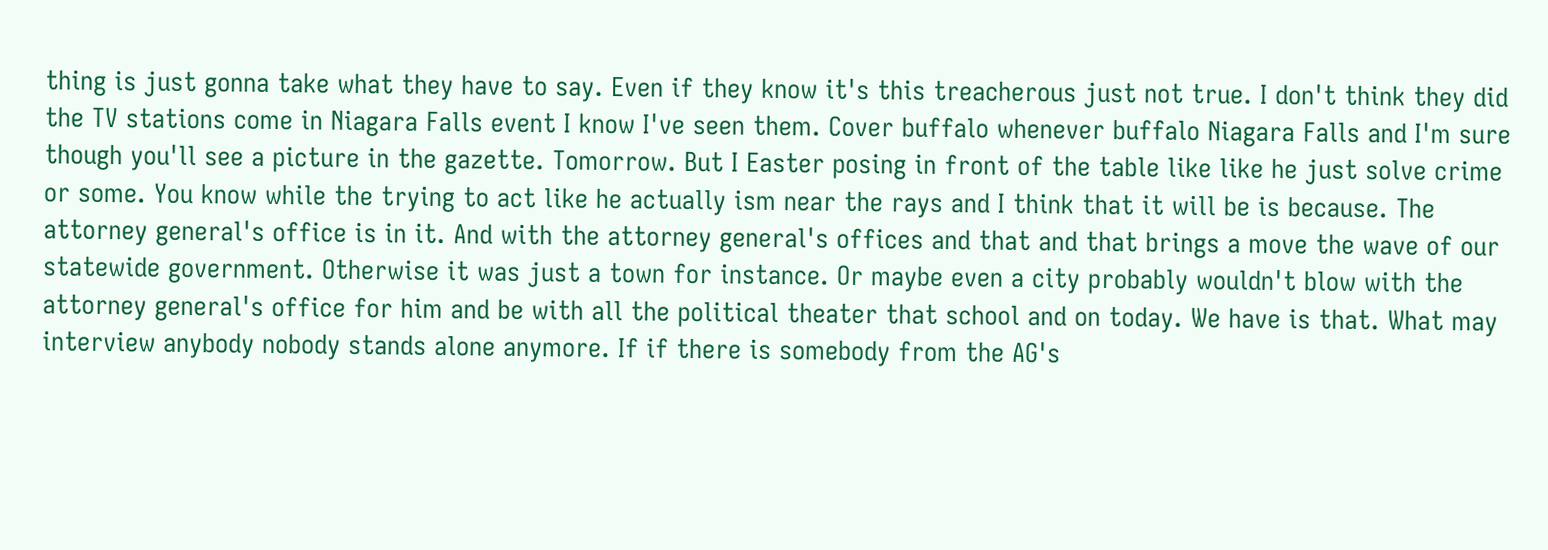thing is just gonna take what they have to say. Even if they know it's this treacherous just not true. I don't think they did the TV stations come in Niagara Falls event I know I've seen them. Cover buffalo whenever buffalo Niagara Falls and I'm sure though you'll see a picture in the gazette. Tomorrow. But I Easter posing in front of the table like like he just solve crime or some. You know while the trying to act like he actually ism near the rays and I think that it will be is because. The attorney general's office is in it. And with the attorney general's offices and that and that brings a move the wave of our statewide government. Otherwise it was just a town for instance. Or maybe even a city probably wouldn't blow with the attorney general's office for him and be with all the political theater that school and on today. We have is that. What may interview anybody nobody stands alone anymore. If if there is somebody from the AG's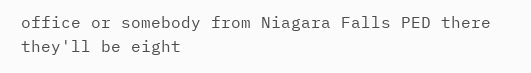office or somebody from Niagara Falls PED there they'll be eight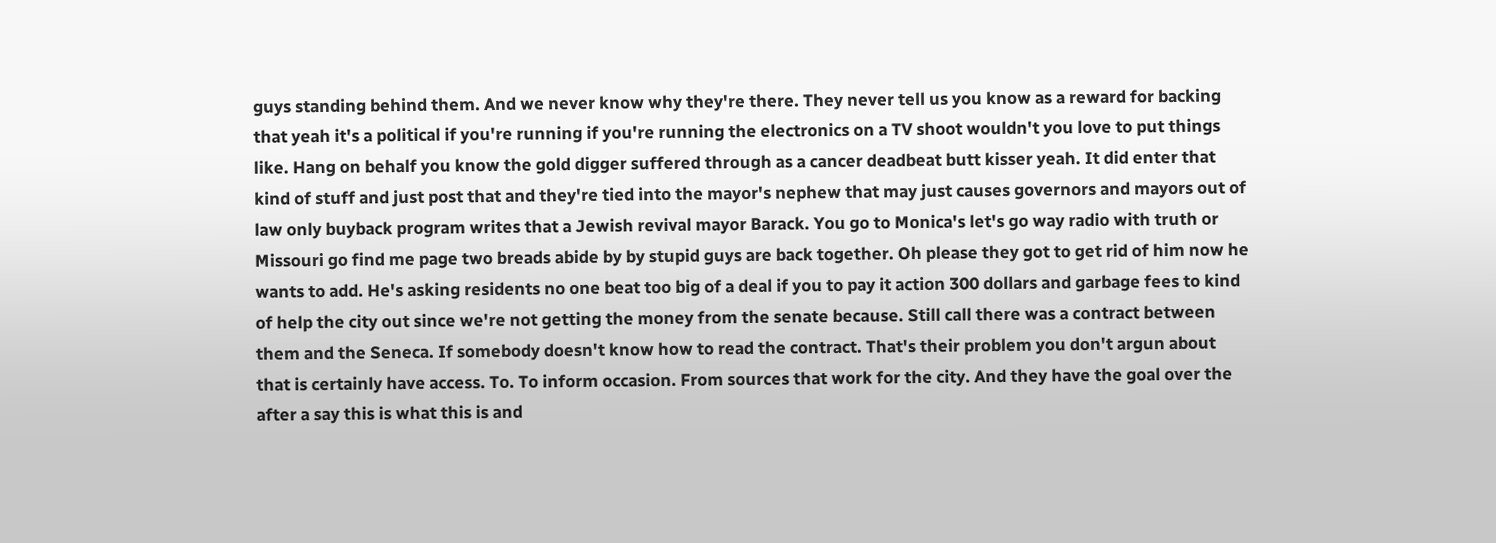guys standing behind them. And we never know why they're there. They never tell us you know as a reward for backing that yeah it's a political if you're running if you're running the electronics on a TV shoot wouldn't you love to put things like. Hang on behalf you know the gold digger suffered through as a cancer deadbeat butt kisser yeah. It did enter that kind of stuff and just post that and they're tied into the mayor's nephew that may just causes governors and mayors out of law only buyback program writes that a Jewish revival mayor Barack. You go to Monica's let's go way radio with truth or Missouri go find me page two breads abide by by stupid guys are back together. Oh please they got to get rid of him now he wants to add. He's asking residents no one beat too big of a deal if you to pay it action 300 dollars and garbage fees to kind of help the city out since we're not getting the money from the senate because. Still call there was a contract between them and the Seneca. If somebody doesn't know how to read the contract. That's their problem you don't argun about that is certainly have access. To. To inform occasion. From sources that work for the city. And they have the goal over the after a say this is what this is and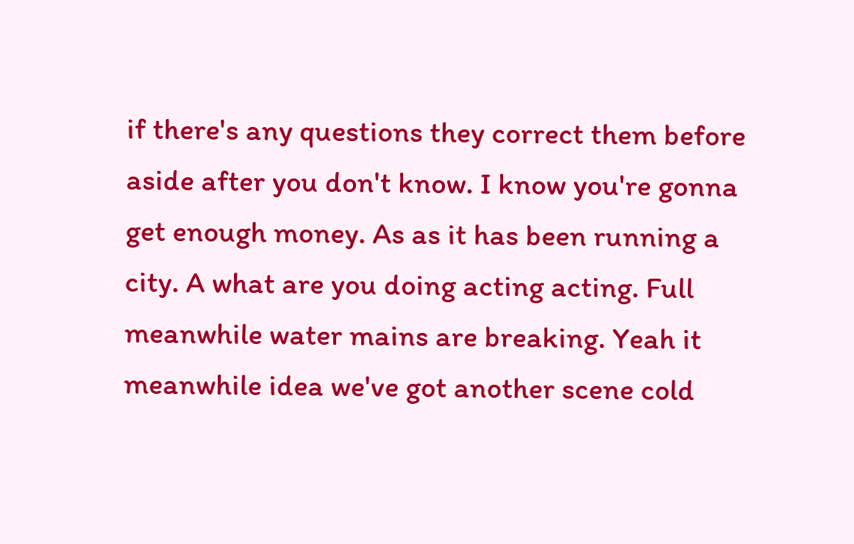if there's any questions they correct them before aside after you don't know. I know you're gonna get enough money. As as it has been running a city. A what are you doing acting acting. Full meanwhile water mains are breaking. Yeah it meanwhile idea we've got another scene cold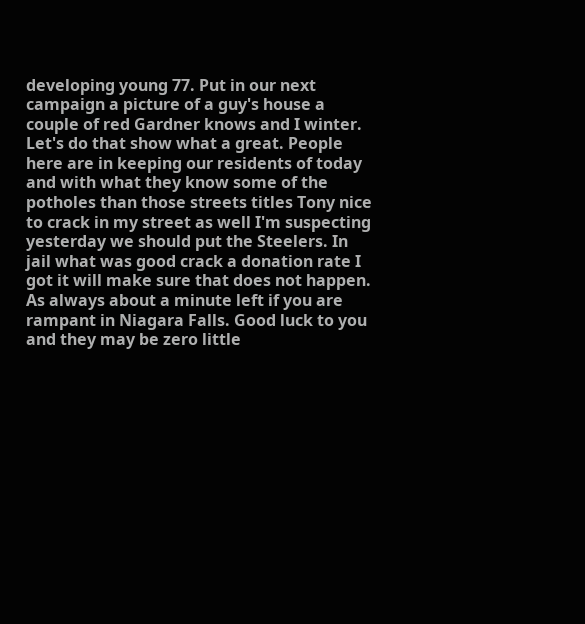developing young 77. Put in our next campaign a picture of a guy's house a couple of red Gardner knows and I winter. Let's do that show what a great. People here are in keeping our residents of today and with what they know some of the potholes than those streets titles Tony nice to crack in my street as well I'm suspecting yesterday we should put the Steelers. In jail what was good crack a donation rate I got it will make sure that does not happen. As always about a minute left if you are rampant in Niagara Falls. Good luck to you and they may be zero little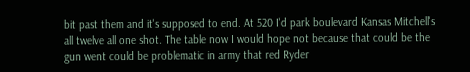bit past them and it's supposed to end. At 520 I'd park boulevard Kansas Mitchell's all twelve all one shot. The table now I would hope not because that could be the gun went could be problematic in army that red Ryder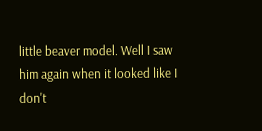little beaver model. Well I saw him again when it looked like I don't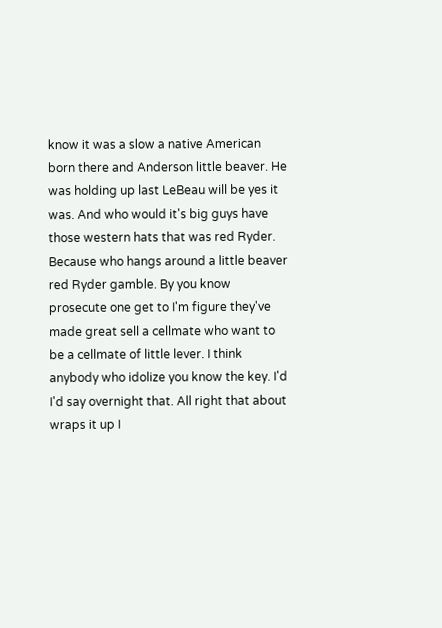know it was a slow a native American born there and Anderson little beaver. He was holding up last LeBeau will be yes it was. And who would it's big guys have those western hats that was red Ryder. Because who hangs around a little beaver red Ryder gamble. By you know prosecute one get to I'm figure they've made great sell a cellmate who want to be a cellmate of little lever. I think anybody who idolize you know the key. I'd I'd say overnight that. All right that about wraps it up I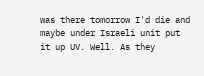was there tomorrow I'd die and maybe under Israeli unit put it up UV. Well. As they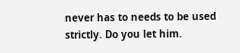never has to needs to be used strictly. Do you let him.